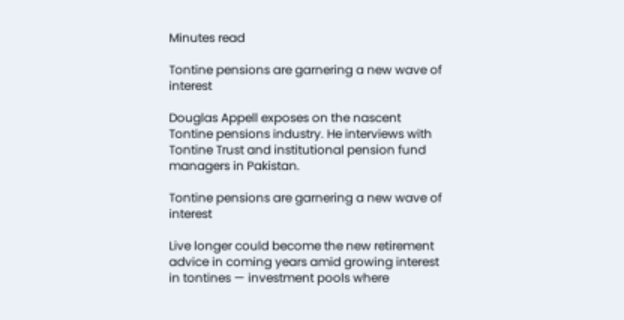Minutes read

Tontine pensions are garnering a new wave of interest

Douglas Appell exposes on the nascent Tontine pensions industry. He interviews with Tontine Trust and institutional pension fund managers in Pakistan.

Tontine pensions are garnering a new wave of interest

Live longer could become the new retirement advice in coming years amid growing interest in tontines — investment pools where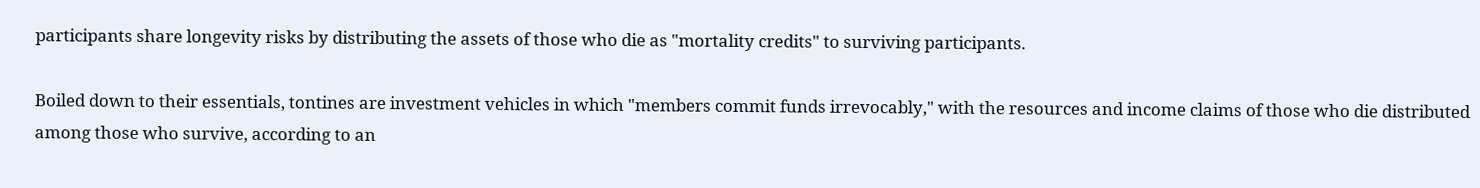participants share longevity risks by distributing the assets of those who die as "mortality credits" to surviving participants.

Boiled down to their essentials, tontines are investment vehicles in which "members commit funds irrevocably," with the resources and income claims of those who die distributed among those who survive, according to an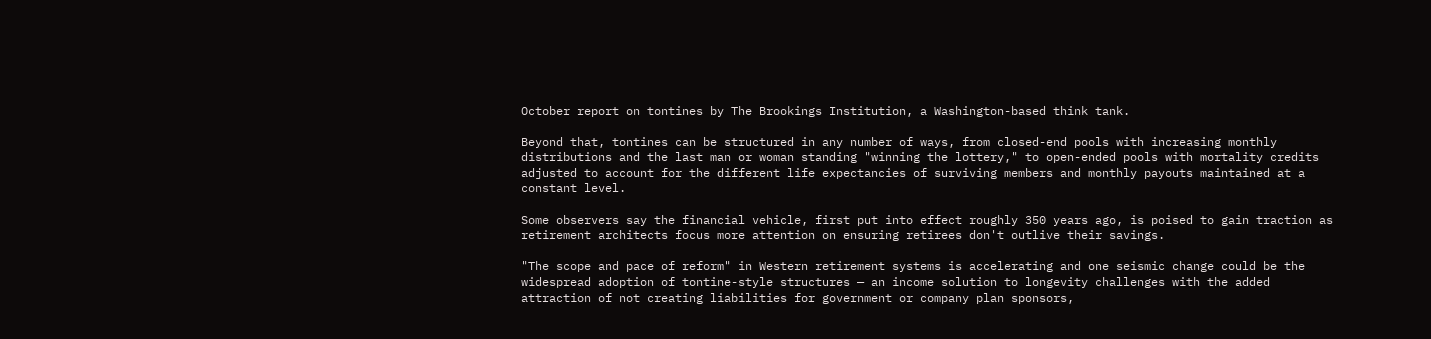October report on tontines by The Brookings Institution, a Washington-based think tank.

Beyond that, tontines can be structured in any number of ways, from closed-end pools with increasing monthly distributions and the last man or woman standing "winning the lottery," to open-ended pools with mortality credits adjusted to account for the different life expectancies of surviving members and monthly payouts maintained at a constant level.

Some observers say the financial vehicle, first put into effect roughly 350 years ago, is poised to gain traction as retirement architects focus more attention on ensuring retirees don't outlive their savings.

"The scope and pace of reform" in Western retirement systems is accelerating and one seismic change could be the widespread adoption of tontine-style structures — an income solution to longevity challenges with the added attraction of not creating liabilities for government or company plan sponsors,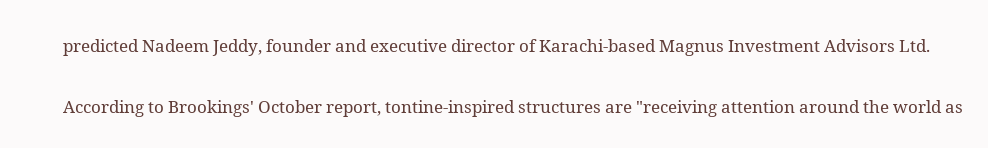predicted Nadeem Jeddy, founder and executive director of Karachi-based Magnus Investment Advisors Ltd.

According to Brookings' October report, tontine-inspired structures are "receiving attention around the world as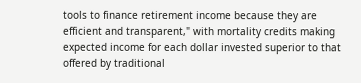tools to finance retirement income because they are efficient and transparent," with mortality credits making expected income for each dollar invested superior to that offered by traditional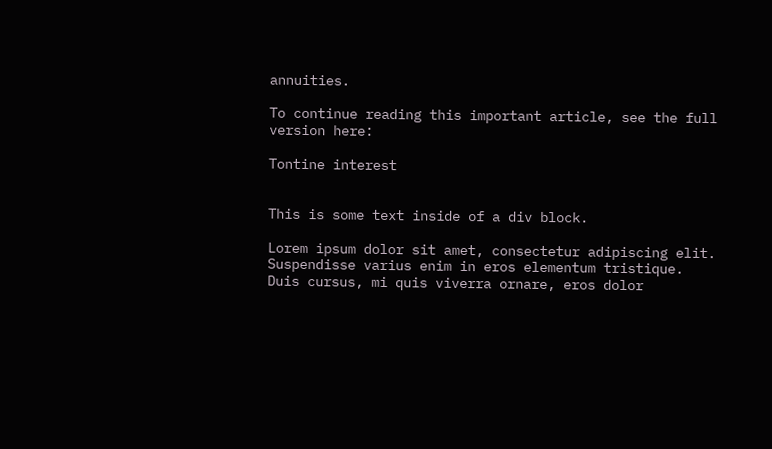annuities.

To continue reading this important article, see the full version here:

Tontine interest


This is some text inside of a div block.

Lorem ipsum dolor sit amet, consectetur adipiscing elit. Suspendisse varius enim in eros elementum tristique. Duis cursus, mi quis viverra ornare, eros dolor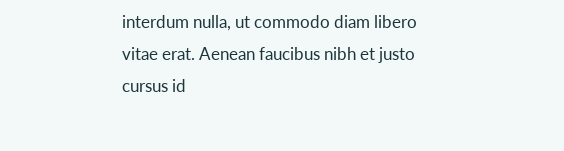interdum nulla, ut commodo diam libero vitae erat. Aenean faucibus nibh et justo cursus id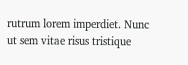rutrum lorem imperdiet. Nunc ut sem vitae risus tristique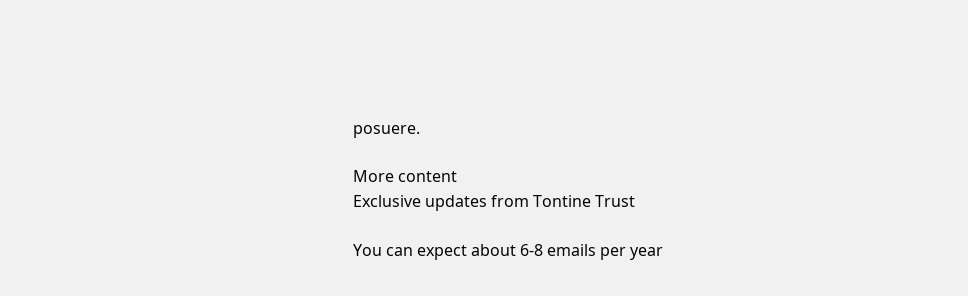posuere.

More content
Exclusive updates from Tontine Trust

You can expect about 6-8 emails per year